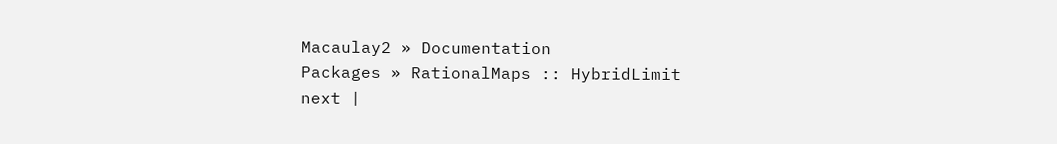Macaulay2 » Documentation
Packages » RationalMaps :: HybridLimit
next |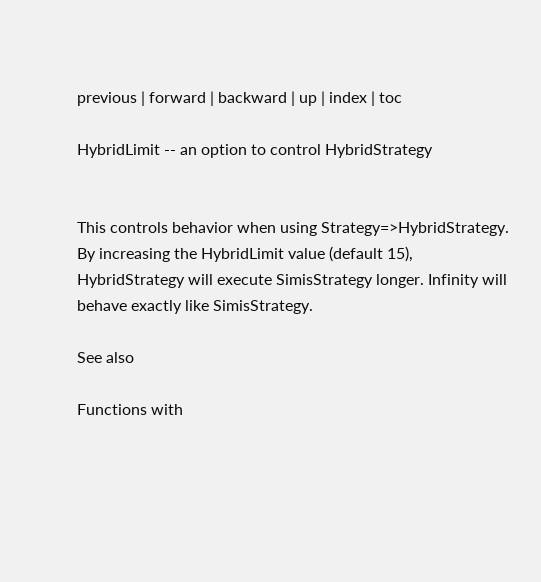previous | forward | backward | up | index | toc

HybridLimit -- an option to control HybridStrategy


This controls behavior when using Strategy=>HybridStrategy. By increasing the HybridLimit value (default 15), HybridStrategy will execute SimisStrategy longer. Infinity will behave exactly like SimisStrategy.

See also

Functions with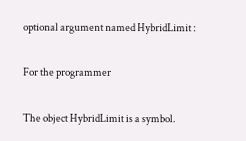optional argument named HybridLimit :

For the programmer

The object HybridLimit is a symbol.